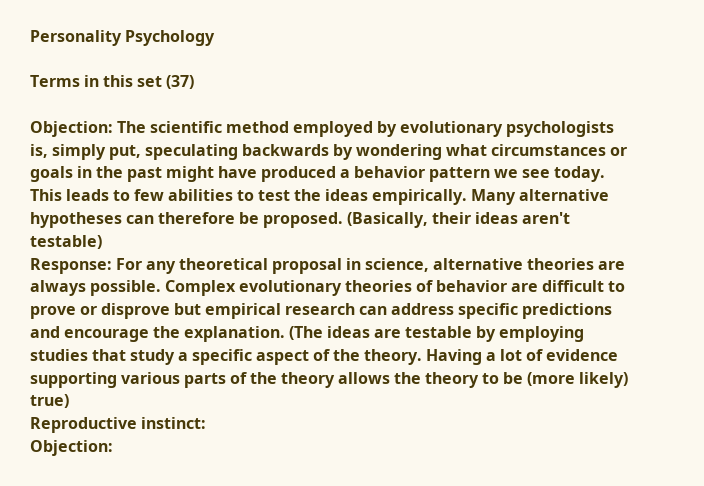Personality Psychology

Terms in this set (37)

Objection: The scientific method employed by evolutionary psychologists is, simply put, speculating backwards by wondering what circumstances or goals in the past might have produced a behavior pattern we see today. This leads to few abilities to test the ideas empirically. Many alternative hypotheses can therefore be proposed. (Basically, their ideas aren't testable)
Response: For any theoretical proposal in science, alternative theories are always possible. Complex evolutionary theories of behavior are difficult to prove or disprove but empirical research can address specific predictions and encourage the explanation. (The ideas are testable by employing studies that study a specific aspect of the theory. Having a lot of evidence supporting various parts of the theory allows the theory to be (more likely) true)
Reproductive instinct:
Objection: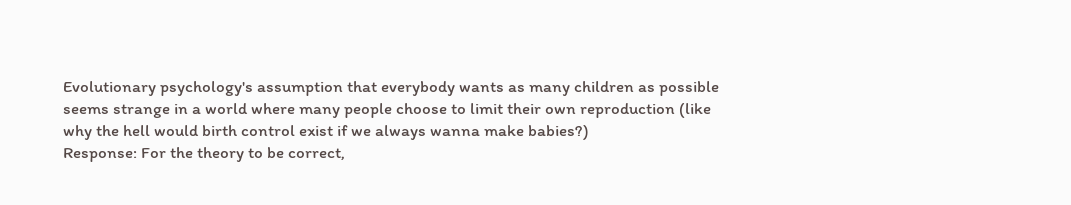Evolutionary psychology's assumption that everybody wants as many children as possible seems strange in a world where many people choose to limit their own reproduction (like why the hell would birth control exist if we always wanna make babies?)
Response: For the theory to be correct,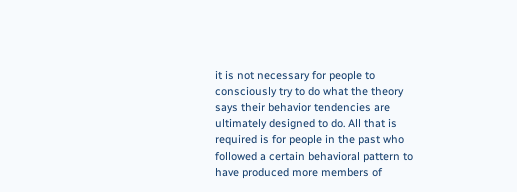it is not necessary for people to consciously try to do what the theory says their behavior tendencies are ultimately designed to do. All that is required is for people in the past who followed a certain behavioral pattern to have produced more members of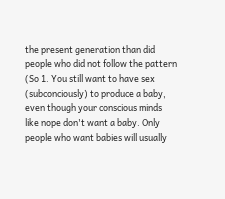the present generation than did people who did not follow the pattern (So 1. You still want to have sex (subconciously) to produce a baby, even though your conscious minds like nope don't want a baby. Only people who want babies will usually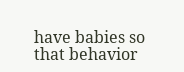have babies so that behavior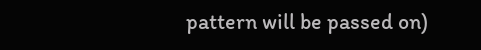pattern will be passed on)